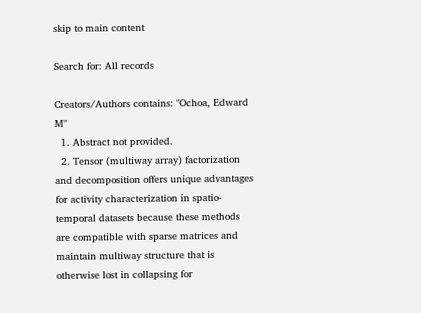skip to main content

Search for: All records

Creators/Authors contains: "Ochoa, Edward M"
  1. Abstract not provided.
  2. Tensor (multiway array) factorization and decomposition offers unique advantages for activity characterization in spatio-temporal datasets because these methods are compatible with sparse matrices and maintain multiway structure that is otherwise lost in collapsing for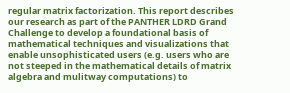regular matrix factorization. This report describes our research as part of the PANTHER LDRD Grand Challenge to develop a foundational basis of mathematical techniques and visualizations that enable unsophisticated users (e.g. users who are not steeped in the mathematical details of matrix algebra and mulitway computations) to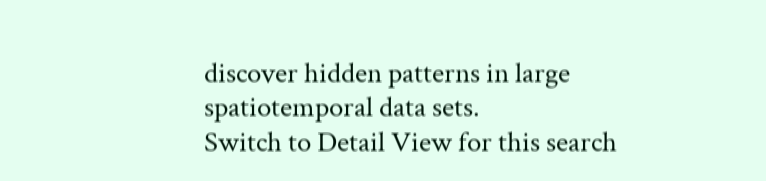discover hidden patterns in large spatiotemporal data sets.
Switch to Detail View for this search